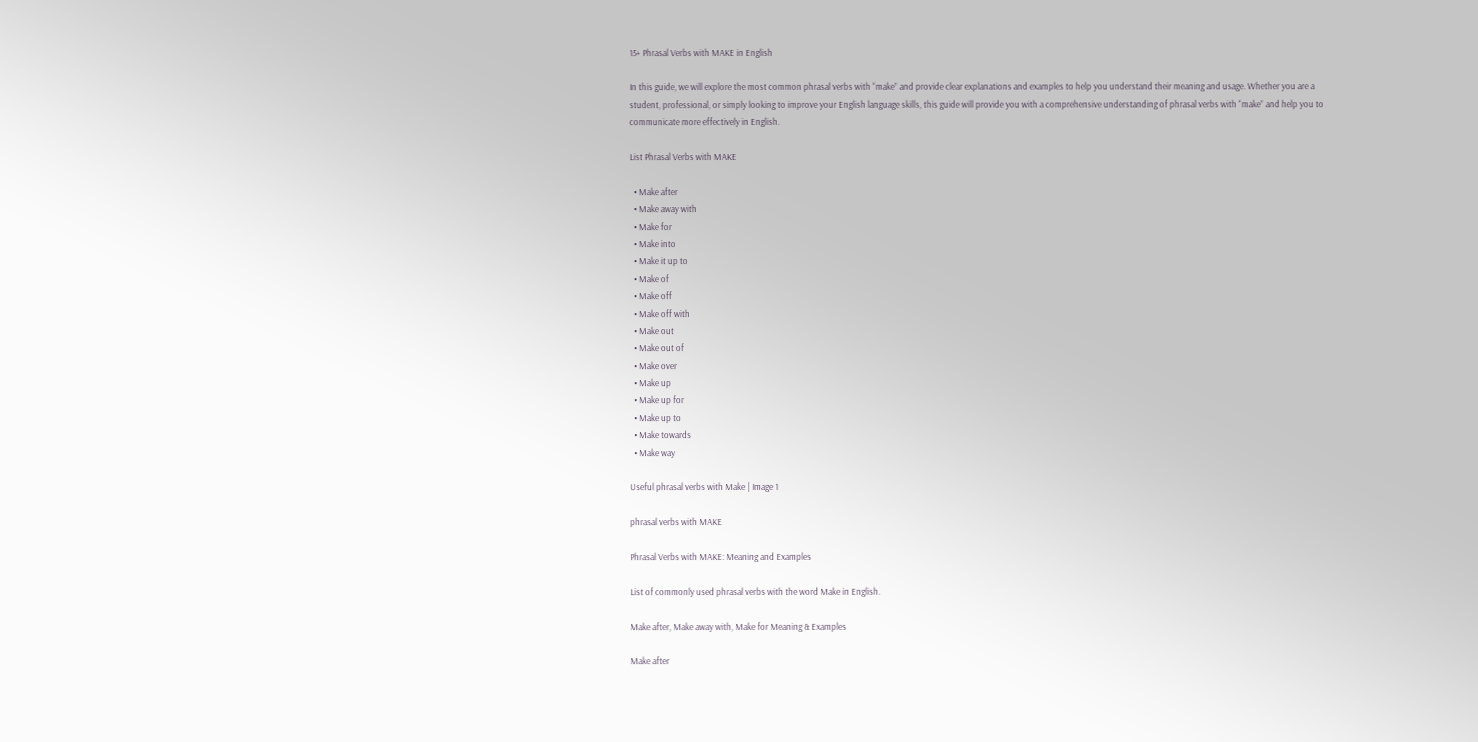15+ Phrasal Verbs with MAKE in English

In this guide, we will explore the most common phrasal verbs with “make” and provide clear explanations and examples to help you understand their meaning and usage. Whether you are a student, professional, or simply looking to improve your English language skills, this guide will provide you with a comprehensive understanding of phrasal verbs with “make” and help you to communicate more effectively in English.

List Phrasal Verbs with MAKE

  • Make after
  • Make away with
  • Make for
  • Make into
  • Make it up to
  • Make of
  • Make off
  • Make off with
  • Make out
  • Make out of
  • Make over
  • Make up
  • Make up for
  • Make up to
  • Make towards
  • Make way

Useful phrasal verbs with Make | Image 1

phrasal verbs with MAKE

Phrasal Verbs with MAKE: Meaning and Examples

List of commonly used phrasal verbs with the word Make in English.

Make after, Make away with, Make for Meaning & Examples

Make after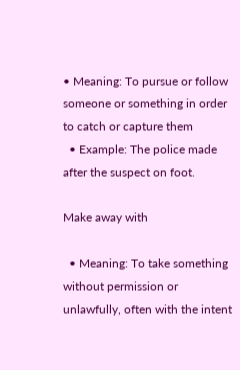• Meaning: To pursue or follow someone or something in order to catch or capture them
  • Example: The police made after the suspect on foot.

Make away with

  • Meaning: To take something without permission or unlawfully, often with the intent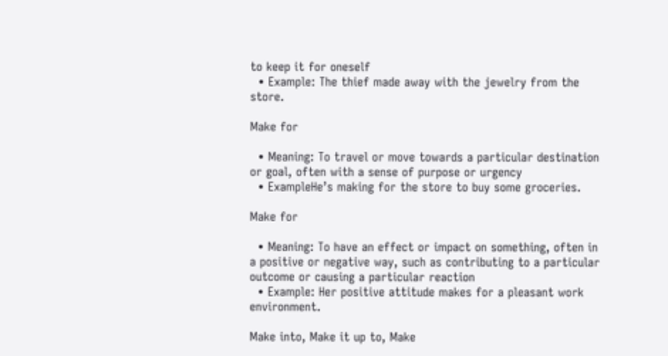to keep it for oneself
  • Example: The thief made away with the jewelry from the store.

Make for

  • Meaning: To travel or move towards a particular destination or goal, often with a sense of purpose or urgency
  • ExampleHe’s making for the store to buy some groceries.

Make for

  • Meaning: To have an effect or impact on something, often in a positive or negative way, such as contributing to a particular outcome or causing a particular reaction
  • Example: Her positive attitude makes for a pleasant work environment.

Make into, Make it up to, Make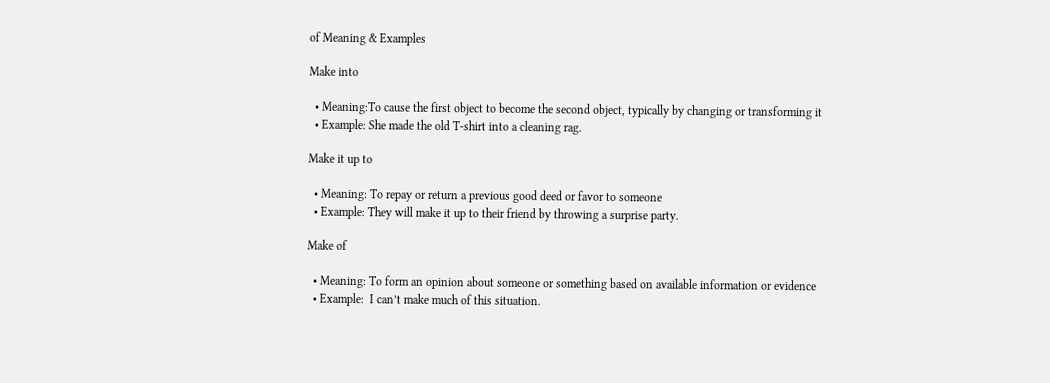of Meaning & Examples

Make into

  • Meaning:To cause the first object to become the second object, typically by changing or transforming it
  • Example: She made the old T-shirt into a cleaning rag.

Make it up to

  • Meaning: To repay or return a previous good deed or favor to someone
  • Example: They will make it up to their friend by throwing a surprise party.

Make of

  • Meaning: To form an opinion about someone or something based on available information or evidence
  • Example:  I can’t make much of this situation.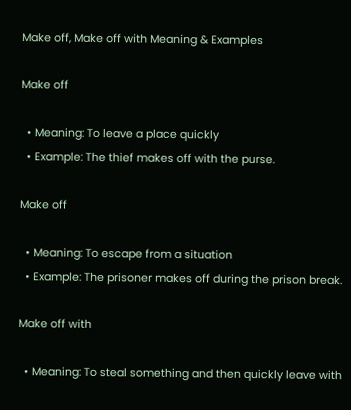Make off, Make off with Meaning & Examples

Make off

  • Meaning: To leave a place quickly
  • Example: The thief makes off with the purse.

Make off

  • Meaning: To escape from a situation
  • Example: The prisoner makes off during the prison break.

Make off with

  • Meaning: To steal something and then quickly leave with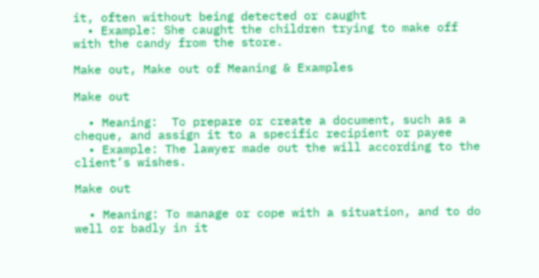it, often without being detected or caught
  • Example: She caught the children trying to make off with the candy from the store.

Make out, Make out of Meaning & Examples

Make out

  • Meaning:  To prepare or create a document, such as a cheque, and assign it to a specific recipient or payee
  • Example: The lawyer made out the will according to the client’s wishes.

Make out

  • Meaning: To manage or cope with a situation, and to do well or badly in it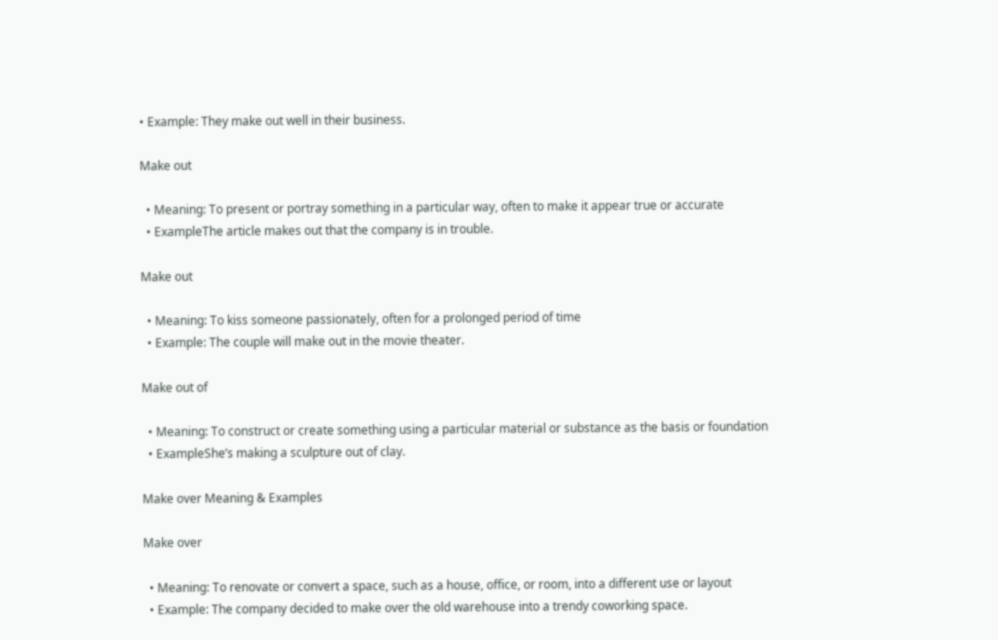• Example: They make out well in their business.

Make out

  • Meaning: To present or portray something in a particular way, often to make it appear true or accurate
  • ExampleThe article makes out that the company is in trouble.

Make out

  • Meaning: To kiss someone passionately, often for a prolonged period of time
  • Example: The couple will make out in the movie theater.

Make out of

  • Meaning: To construct or create something using a particular material or substance as the basis or foundation
  • ExampleShe’s making a sculpture out of clay.

Make over Meaning & Examples

Make over

  • Meaning: To renovate or convert a space, such as a house, office, or room, into a different use or layout
  • Example: The company decided to make over the old warehouse into a trendy coworking space.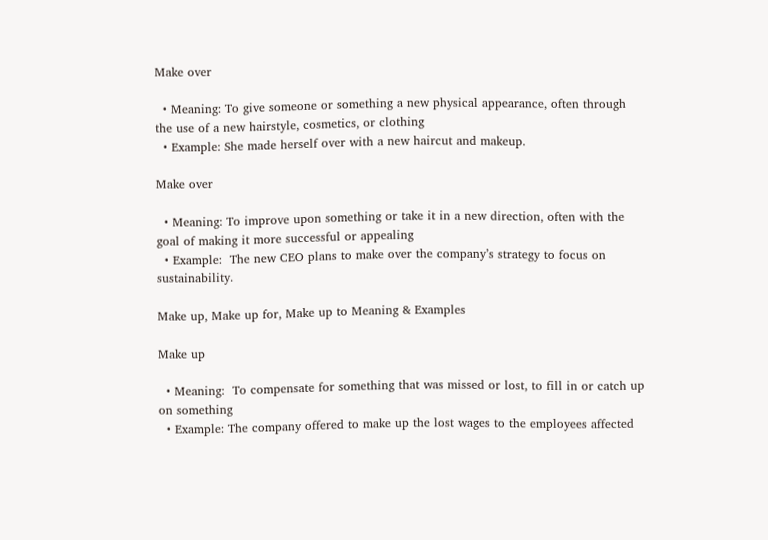Make over

  • Meaning: To give someone or something a new physical appearance, often through the use of a new hairstyle, cosmetics, or clothing
  • Example: She made herself over with a new haircut and makeup.

Make over

  • Meaning: To improve upon something or take it in a new direction, often with the goal of making it more successful or appealing
  • Example:  The new CEO plans to make over the company’s strategy to focus on sustainability.

Make up, Make up for, Make up to Meaning & Examples

Make up

  • Meaning:  To compensate for something that was missed or lost, to fill in or catch up on something
  • Example: The company offered to make up the lost wages to the employees affected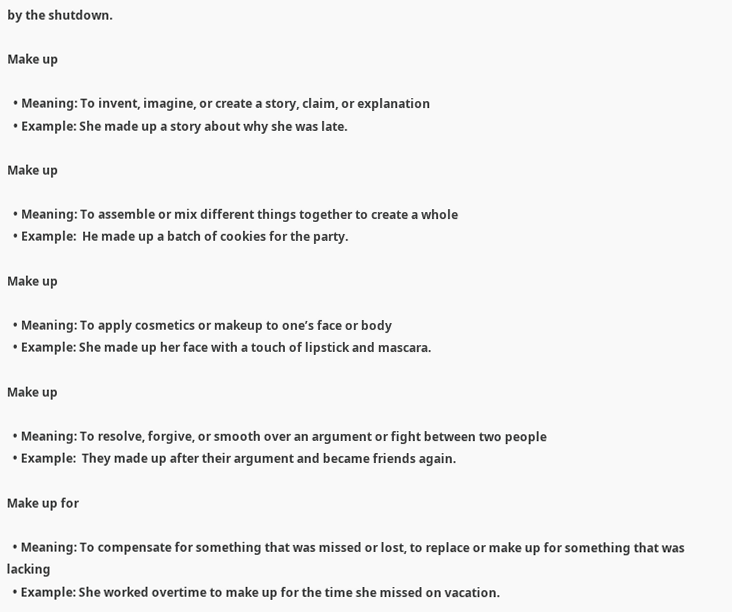by the shutdown.

Make up

  • Meaning: To invent, imagine, or create a story, claim, or explanation
  • Example: She made up a story about why she was late.

Make up

  • Meaning: To assemble or mix different things together to create a whole
  • Example:  He made up a batch of cookies for the party.

Make up

  • Meaning: To apply cosmetics or makeup to one’s face or body
  • Example: She made up her face with a touch of lipstick and mascara.

Make up

  • Meaning: To resolve, forgive, or smooth over an argument or fight between two people
  • Example:  They made up after their argument and became friends again.

Make up for

  • Meaning: To compensate for something that was missed or lost, to replace or make up for something that was lacking
  • Example: She worked overtime to make up for the time she missed on vacation.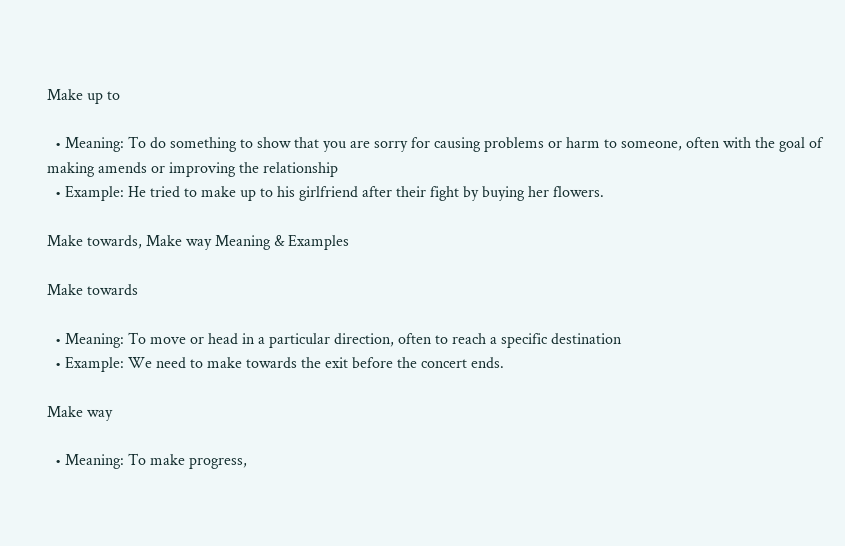Make up to

  • Meaning: To do something to show that you are sorry for causing problems or harm to someone, often with the goal of making amends or improving the relationship
  • Example: He tried to make up to his girlfriend after their fight by buying her flowers.

Make towards, Make way Meaning & Examples

Make towards

  • Meaning: To move or head in a particular direction, often to reach a specific destination
  • Example: We need to make towards the exit before the concert ends.

Make way

  • Meaning: To make progress,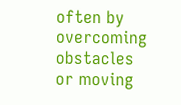often by overcoming obstacles or moving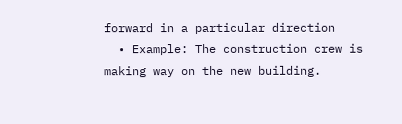forward in a particular direction
  • Example: The construction crew is making way on the new building.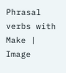Phrasal verbs with Make | Image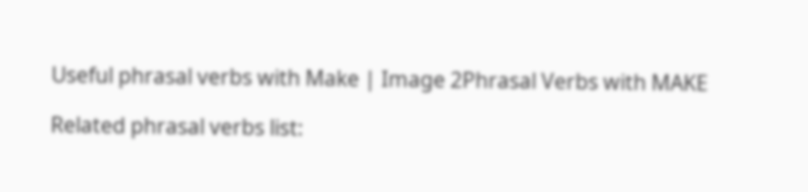Useful phrasal verbs with Make | Image 2Phrasal Verbs with MAKE

Related phrasal verbs list: